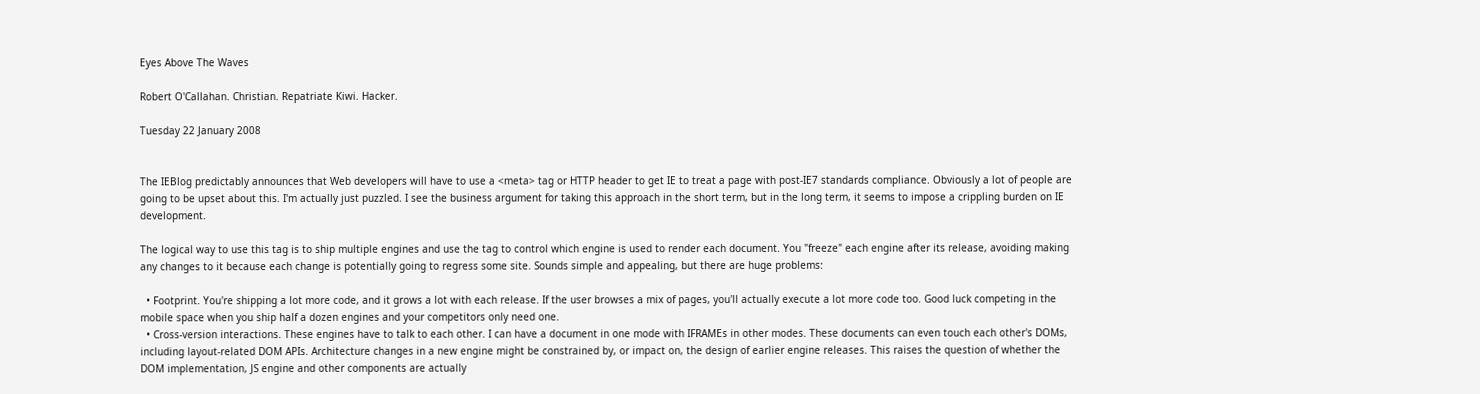Eyes Above The Waves

Robert O'Callahan. Christian. Repatriate Kiwi. Hacker.

Tuesday 22 January 2008


The IEBlog predictably announces that Web developers will have to use a <meta> tag or HTTP header to get IE to treat a page with post-IE7 standards compliance. Obviously a lot of people are going to be upset about this. I'm actually just puzzled. I see the business argument for taking this approach in the short term, but in the long term, it seems to impose a crippling burden on IE development.

The logical way to use this tag is to ship multiple engines and use the tag to control which engine is used to render each document. You "freeze" each engine after its release, avoiding making any changes to it because each change is potentially going to regress some site. Sounds simple and appealing, but there are huge problems:

  • Footprint. You're shipping a lot more code, and it grows a lot with each release. If the user browses a mix of pages, you'll actually execute a lot more code too. Good luck competing in the mobile space when you ship half a dozen engines and your competitors only need one.
  • Cross-version interactions. These engines have to talk to each other. I can have a document in one mode with IFRAMEs in other modes. These documents can even touch each other's DOMs, including layout-related DOM APIs. Architecture changes in a new engine might be constrained by, or impact on, the design of earlier engine releases. This raises the question of whether the DOM implementation, JS engine and other components are actually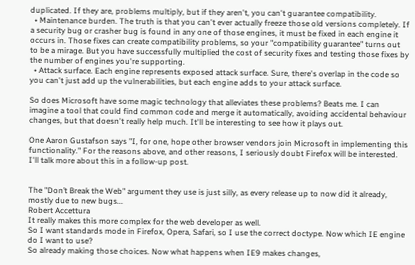duplicated. If they are, problems multiply, but if they aren't, you can't guarantee compatibility.
  • Maintenance burden. The truth is that you can't ever actually freeze those old versions completely. If a security bug or crasher bug is found in any one of those engines, it must be fixed in each engine it occurs in. Those fixes can create compatibility problems, so your "compatibility guarantee" turns out to be a mirage. But you have successfully multiplied the cost of security fixes and testing those fixes by the number of engines you're supporting.
  • Attack surface. Each engine represents exposed attack surface. Sure, there's overlap in the code so you can't just add up the vulnerabilities, but each engine adds to your attack surface.

So does Microsoft have some magic technology that alleviates these problems? Beats me. I can imagine a tool that could find common code and merge it automatically, avoiding accidental behaviour changes, but that doesn't really help much. It'll be interesting to see how it plays out.

One Aaron Gustafson says "I, for one, hope other browser vendors join Microsoft in implementing this functionality." For the reasons above, and other reasons, I seriously doubt Firefox will be interested. I'll talk more about this in a follow-up post.


The "Don’t Break the Web" argument they use is just silly, as every release up to now did it already, mostly due to new bugs...
Robert Accettura
It really makes this more complex for the web developer as well.
So I want standards mode in Firefox, Opera, Safari, so I use the correct doctype. Now which IE engine do I want to use?
So already making those choices. Now what happens when IE9 makes changes,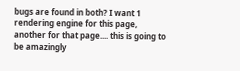bugs are found in both? I want 1 rendering engine for this page, another for that page.... this is going to be amazingly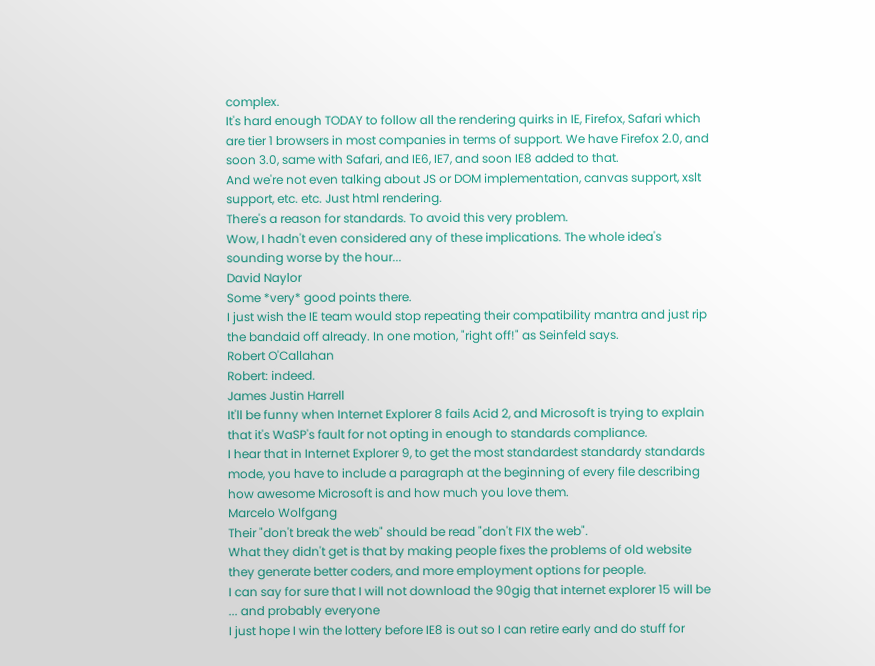complex.
It's hard enough TODAY to follow all the rendering quirks in IE, Firefox, Safari which are tier 1 browsers in most companies in terms of support. We have Firefox 2.0, and soon 3.0, same with Safari, and IE6, IE7, and soon IE8 added to that.
And we're not even talking about JS or DOM implementation, canvas support, xslt support, etc. etc. Just html rendering.
There's a reason for standards. To avoid this very problem.
Wow, I hadn't even considered any of these implications. The whole idea's sounding worse by the hour...
David Naylor
Some *very* good points there.
I just wish the IE team would stop repeating their compatibility mantra and just rip the bandaid off already. In one motion, "right off!" as Seinfeld says.
Robert O'Callahan
Robert: indeed.
James Justin Harrell
It'll be funny when Internet Explorer 8 fails Acid 2, and Microsoft is trying to explain that it's WaSP's fault for not opting in enough to standards compliance.
I hear that in Internet Explorer 9, to get the most standardest standardy standards mode, you have to include a paragraph at the beginning of every file describing how awesome Microsoft is and how much you love them.
Marcelo Wolfgang
Their "don't break the web" should be read "don't FIX the web".
What they didn't get is that by making people fixes the problems of old website they generate better coders, and more employment options for people.
I can say for sure that I will not download the 90gig that internet explorer 15 will be ... and probably everyone
I just hope I win the lottery before IE8 is out so I can retire early and do stuff for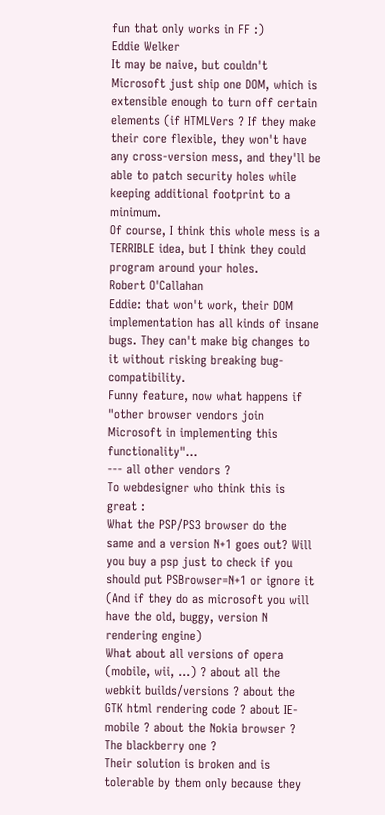fun that only works in FF :)
Eddie Welker
It may be naive, but couldn't Microsoft just ship one DOM, which is extensible enough to turn off certain elements (if HTMLVers ? If they make their core flexible, they won't have any cross-version mess, and they'll be able to patch security holes while keeping additional footprint to a minimum.
Of course, I think this whole mess is a TERRIBLE idea, but I think they could program around your holes.
Robert O'Callahan
Eddie: that won't work, their DOM implementation has all kinds of insane bugs. They can't make big changes to it without risking breaking bug-compatibility.
Funny feature, now what happens if "other browser vendors join Microsoft in implementing this functionality"...
--- all other vendors ?
To webdesigner who think this is great :
What the PSP/PS3 browser do the same and a version N+1 goes out? Will you buy a psp just to check if you should put PSBrowser=N+1 or ignore it (And if they do as microsoft you will have the old, buggy, version N rendering engine)
What about all versions of opera (mobile, wii, ...) ? about all the webkit builds/versions ? about the GTK html rendering code ? about IE-mobile ? about the Nokia browser ? The blackberry one ?
Their solution is broken and is tolerable by them only because they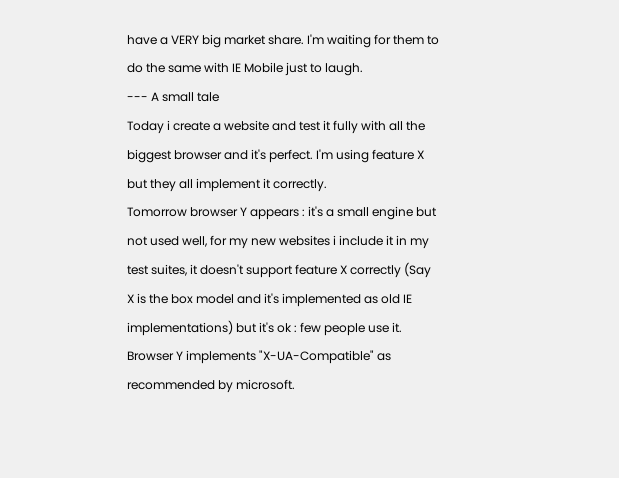have a VERY big market share. I'm waiting for them to do the same with IE Mobile just to laugh.
--- A small tale
Today i create a website and test it fully with all the biggest browser and it's perfect. I'm using feature X but they all implement it correctly.
Tomorrow browser Y appears : it's a small engine but not used well, for my new websites i include it in my test suites, it doesn't support feature X correctly (Say X is the box model and it's implemented as old IE implementations) but it's ok : few people use it.
Browser Y implements "X-UA-Compatible" as recommended by microsoft.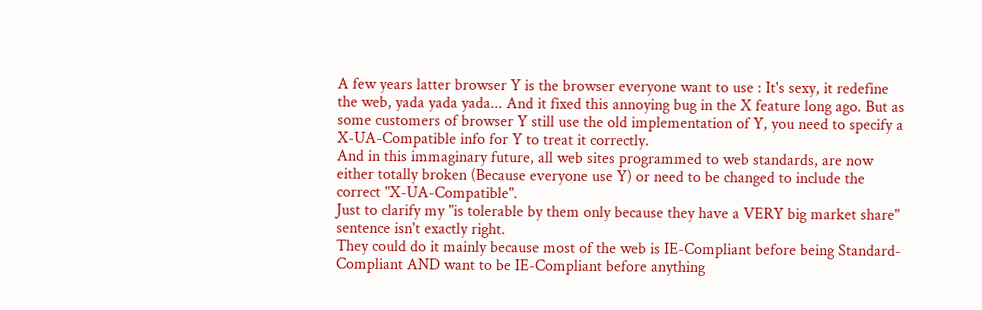A few years latter browser Y is the browser everyone want to use : It's sexy, it redefine the web, yada yada yada... And it fixed this annoying bug in the X feature long ago. But as some customers of browser Y still use the old implementation of Y, you need to specify a X-UA-Compatible info for Y to treat it correctly.
And in this immaginary future, all web sites programmed to web standards, are now either totally broken (Because everyone use Y) or need to be changed to include the correct "X-UA-Compatible".
Just to clarify my "is tolerable by them only because they have a VERY big market share" sentence isn't exactly right.
They could do it mainly because most of the web is IE-Compliant before being Standard-Compliant AND want to be IE-Compliant before anything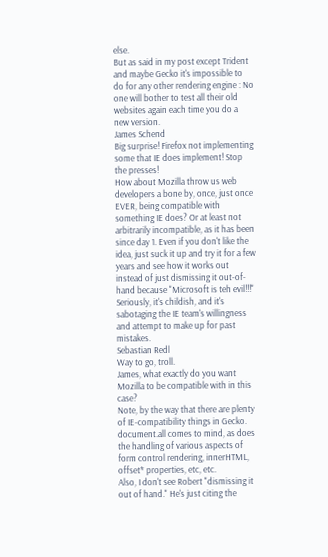else.
But as said in my post except Trident and maybe Gecko it's impossible to do for any other rendering engine : No one will bother to test all their old websites again each time you do a new version.
James Schend
Big surprise! Firefox not implementing some that IE does implement! Stop the presses!
How about Mozilla throw us web developers a bone by, once, just once EVER, being compatible with something IE does? Or at least not arbitrarily incompatible, as it has been since day 1. Even if you don't like the idea, just suck it up and try it for a few years and see how it works out instead of just dismissing it out-of-hand because "Microsoft is teh evil!!!" Seriously, it's childish, and it's sabotaging the IE team's willingness and attempt to make up for past mistakes.
Sebastian Redl
Way to go, troll.
James, what exactly do you want Mozilla to be compatible with in this case?
Note, by the way that there are plenty of IE-compatibility things in Gecko. document.all comes to mind, as does the handling of various aspects of form control rendering, innerHTML, offset* properties, etc, etc.
Also, I don't see Robert "dismissing it out of hand." He's just citing the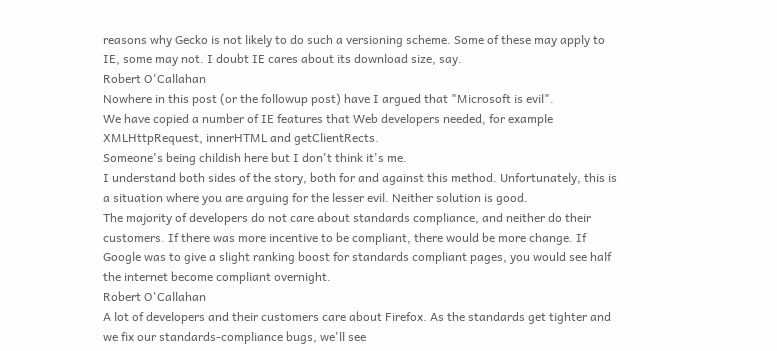reasons why Gecko is not likely to do such a versioning scheme. Some of these may apply to IE, some may not. I doubt IE cares about its download size, say.
Robert O'Callahan
Nowhere in this post (or the followup post) have I argued that "Microsoft is evil".
We have copied a number of IE features that Web developers needed, for example XMLHttpRequest, innerHTML and getClientRects.
Someone's being childish here but I don't think it's me.
I understand both sides of the story, both for and against this method. Unfortunately, this is a situation where you are arguing for the lesser evil. Neither solution is good.
The majority of developers do not care about standards compliance, and neither do their customers. If there was more incentive to be compliant, there would be more change. If Google was to give a slight ranking boost for standards compliant pages, you would see half the internet become compliant overnight.
Robert O'Callahan
A lot of developers and their customers care about Firefox. As the standards get tighter and we fix our standards-compliance bugs, we'll see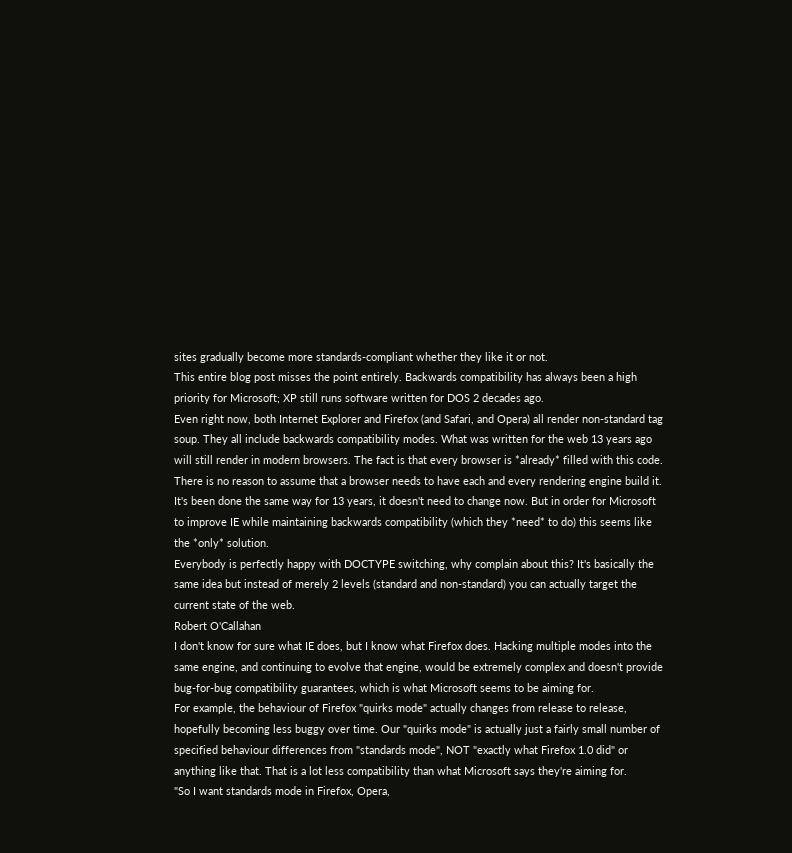sites gradually become more standards-compliant whether they like it or not.
This entire blog post misses the point entirely. Backwards compatibility has always been a high priority for Microsoft; XP still runs software written for DOS 2 decades ago.
Even right now, both Internet Explorer and Firefox (and Safari, and Opera) all render non-standard tag soup. They all include backwards compatibility modes. What was written for the web 13 years ago will still render in modern browsers. The fact is that every browser is *already* filled with this code.
There is no reason to assume that a browser needs to have each and every rendering engine build it. It's been done the same way for 13 years, it doesn't need to change now. But in order for Microsoft to improve IE while maintaining backwards compatibility (which they *need* to do) this seems like the *only* solution.
Everybody is perfectly happy with DOCTYPE switching, why complain about this? It's basically the same idea but instead of merely 2 levels (standard and non-standard) you can actually target the current state of the web.
Robert O'Callahan
I don't know for sure what IE does, but I know what Firefox does. Hacking multiple modes into the same engine, and continuing to evolve that engine, would be extremely complex and doesn't provide bug-for-bug compatibility guarantees, which is what Microsoft seems to be aiming for.
For example, the behaviour of Firefox "quirks mode" actually changes from release to release, hopefully becoming less buggy over time. Our "quirks mode" is actually just a fairly small number of specified behaviour differences from "standards mode", NOT "exactly what Firefox 1.0 did" or anything like that. That is a lot less compatibility than what Microsoft says they're aiming for.
"So I want standards mode in Firefox, Opera,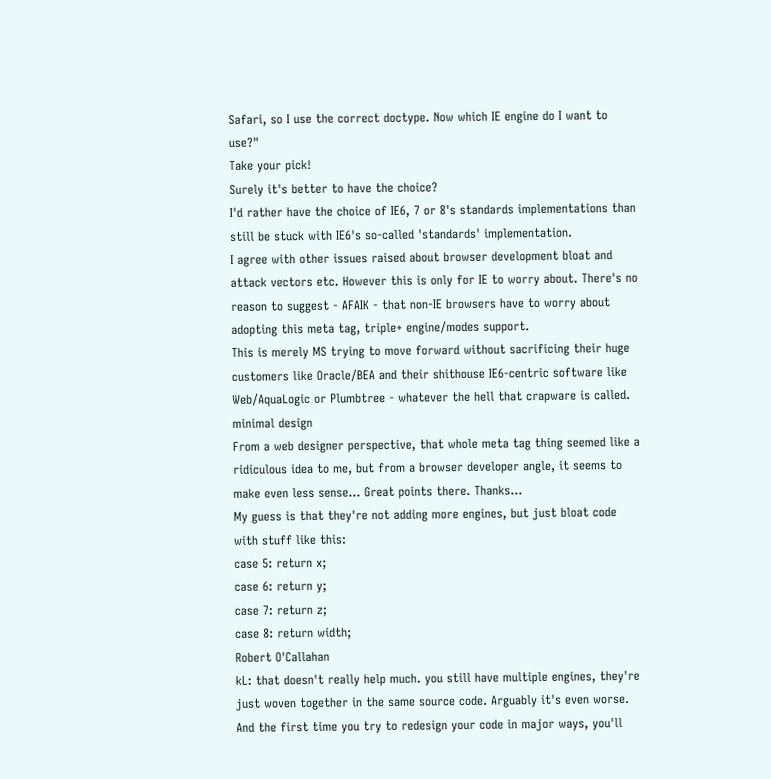Safari, so I use the correct doctype. Now which IE engine do I want to use?"
Take your pick!
Surely it's better to have the choice?
I'd rather have the choice of IE6, 7 or 8's standards implementations than still be stuck with IE6's so-called 'standards' implementation.
I agree with other issues raised about browser development bloat and attack vectors etc. However this is only for IE to worry about. There's no reason to suggest - AFAIK - that non-IE browsers have to worry about adopting this meta tag, triple+ engine/modes support.
This is merely MS trying to move forward without sacrificing their huge customers like Oracle/BEA and their shithouse IE6-centric software like Web/AquaLogic or Plumbtree - whatever the hell that crapware is called.
minimal design
From a web designer perspective, that whole meta tag thing seemed like a ridiculous idea to me, but from a browser developer angle, it seems to make even less sense... Great points there. Thanks...
My guess is that they're not adding more engines, but just bloat code with stuff like this:
case 5: return x;
case 6: return y;
case 7: return z;
case 8: return width;
Robert O'Callahan
kL: that doesn't really help much. you still have multiple engines, they're just woven together in the same source code. Arguably it's even worse. And the first time you try to redesign your code in major ways, you'll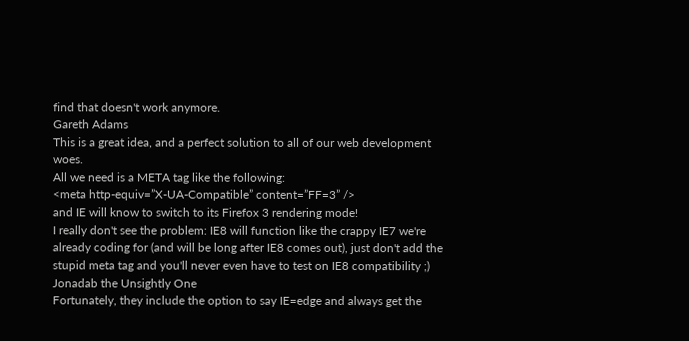find that doesn't work anymore.
Gareth Adams
This is a great idea, and a perfect solution to all of our web development woes.
All we need is a META tag like the following:
<meta http-equiv=”X-UA-Compatible” content=”FF=3” />
and IE will know to switch to its Firefox 3 rendering mode!
I really don't see the problem: IE8 will function like the crappy IE7 we're already coding for (and will be long after IE8 comes out), just don't add the stupid meta tag and you'll never even have to test on IE8 compatibility ;)
Jonadab the Unsightly One
Fortunately, they include the option to say IE=edge and always get the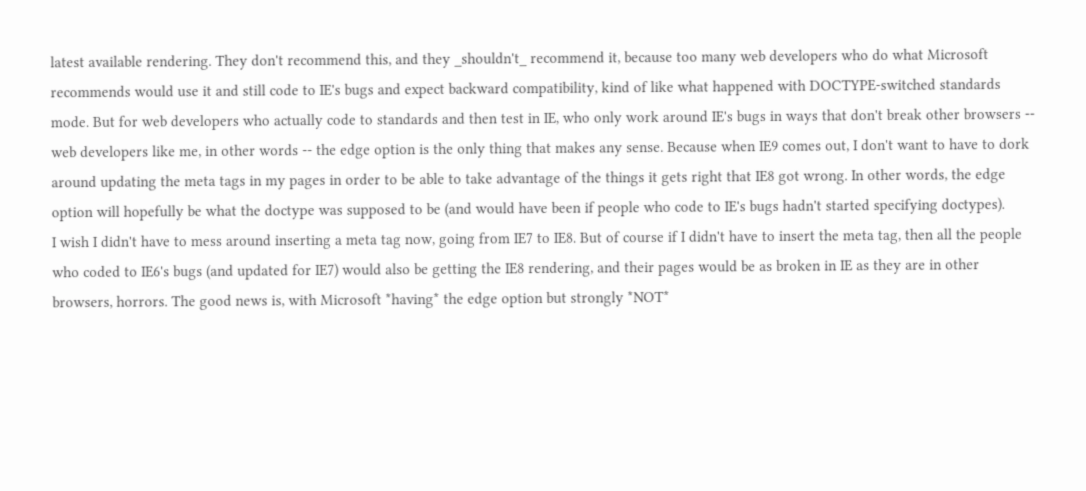latest available rendering. They don't recommend this, and they _shouldn't_ recommend it, because too many web developers who do what Microsoft recommends would use it and still code to IE's bugs and expect backward compatibility, kind of like what happened with DOCTYPE-switched standards mode. But for web developers who actually code to standards and then test in IE, who only work around IE's bugs in ways that don't break other browsers -- web developers like me, in other words -- the edge option is the only thing that makes any sense. Because when IE9 comes out, I don't want to have to dork around updating the meta tags in my pages in order to be able to take advantage of the things it gets right that IE8 got wrong. In other words, the edge option will hopefully be what the doctype was supposed to be (and would have been if people who code to IE's bugs hadn't started specifying doctypes).
I wish I didn't have to mess around inserting a meta tag now, going from IE7 to IE8. But of course if I didn't have to insert the meta tag, then all the people who coded to IE6's bugs (and updated for IE7) would also be getting the IE8 rendering, and their pages would be as broken in IE as they are in other browsers, horrors. The good news is, with Microsoft *having* the edge option but strongly *NOT*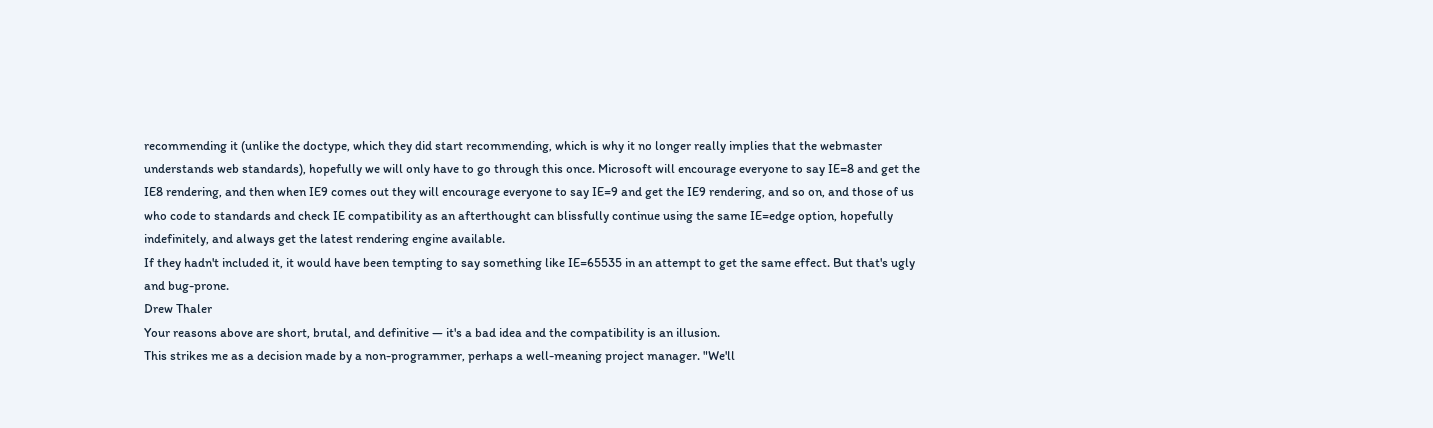recommending it (unlike the doctype, which they did start recommending, which is why it no longer really implies that the webmaster understands web standards), hopefully we will only have to go through this once. Microsoft will encourage everyone to say IE=8 and get the IE8 rendering, and then when IE9 comes out they will encourage everyone to say IE=9 and get the IE9 rendering, and so on, and those of us who code to standards and check IE compatibility as an afterthought can blissfully continue using the same IE=edge option, hopefully indefinitely, and always get the latest rendering engine available.
If they hadn't included it, it would have been tempting to say something like IE=65535 in an attempt to get the same effect. But that's ugly and bug-prone.
Drew Thaler
Your reasons above are short, brutal, and definitive — it's a bad idea and the compatibility is an illusion.
This strikes me as a decision made by a non-programmer, perhaps a well-meaning project manager. "We'll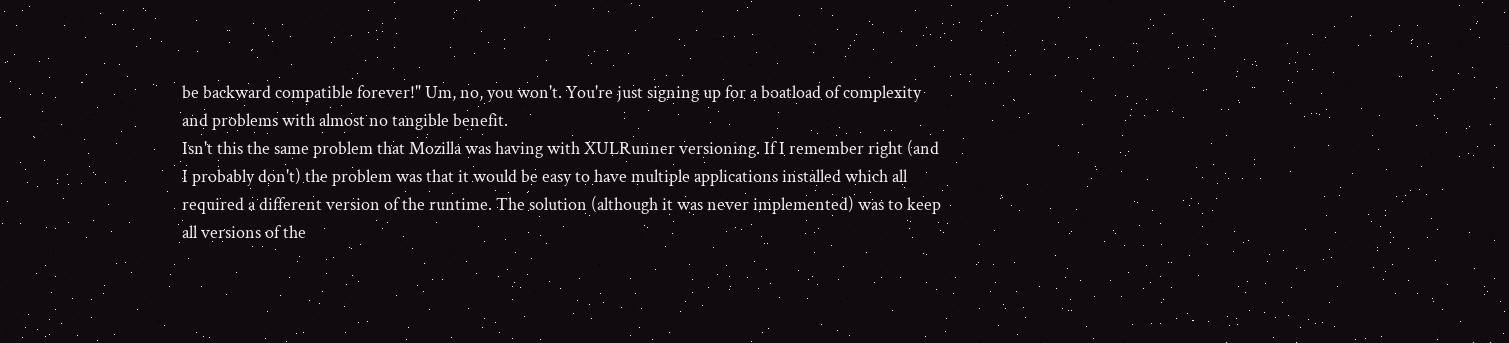be backward compatible forever!" Um, no, you won't. You're just signing up for a boatload of complexity and problems with almost no tangible benefit.
Isn't this the same problem that Mozilla was having with XULRunner versioning. If I remember right (and I probably don't) the problem was that it would be easy to have multiple applications installed which all required a different version of the runtime. The solution (although it was never implemented) was to keep all versions of the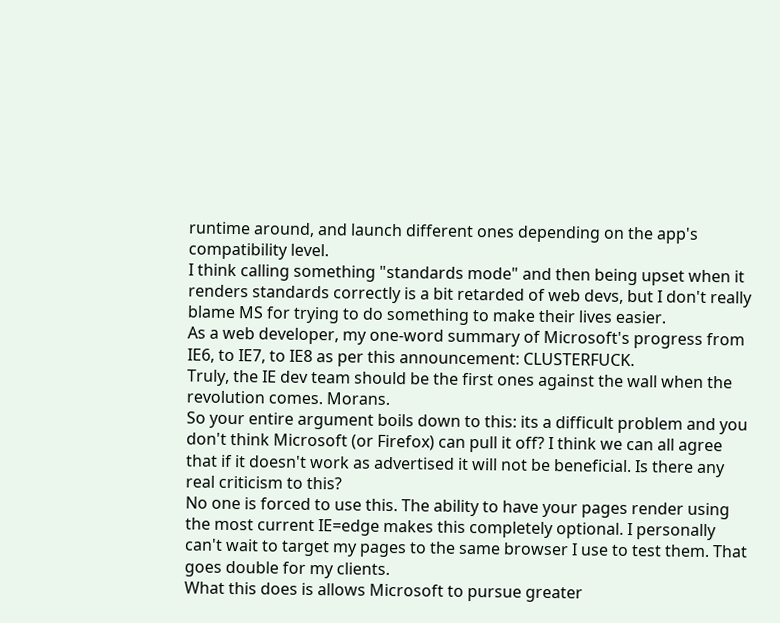runtime around, and launch different ones depending on the app's compatibility level.
I think calling something "standards mode" and then being upset when it renders standards correctly is a bit retarded of web devs, but I don't really blame MS for trying to do something to make their lives easier.
As a web developer, my one-word summary of Microsoft's progress from IE6, to IE7, to IE8 as per this announcement: CLUSTERFUCK.
Truly, the IE dev team should be the first ones against the wall when the revolution comes. Morans.
So your entire argument boils down to this: its a difficult problem and you don't think Microsoft (or Firefox) can pull it off? I think we can all agree that if it doesn't work as advertised it will not be beneficial. Is there any real criticism to this?
No one is forced to use this. The ability to have your pages render using the most current IE=edge makes this completely optional. I personally can't wait to target my pages to the same browser I use to test them. That goes double for my clients.
What this does is allows Microsoft to pursue greater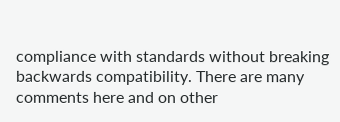compliance with standards without breaking backwards compatibility. There are many comments here and on other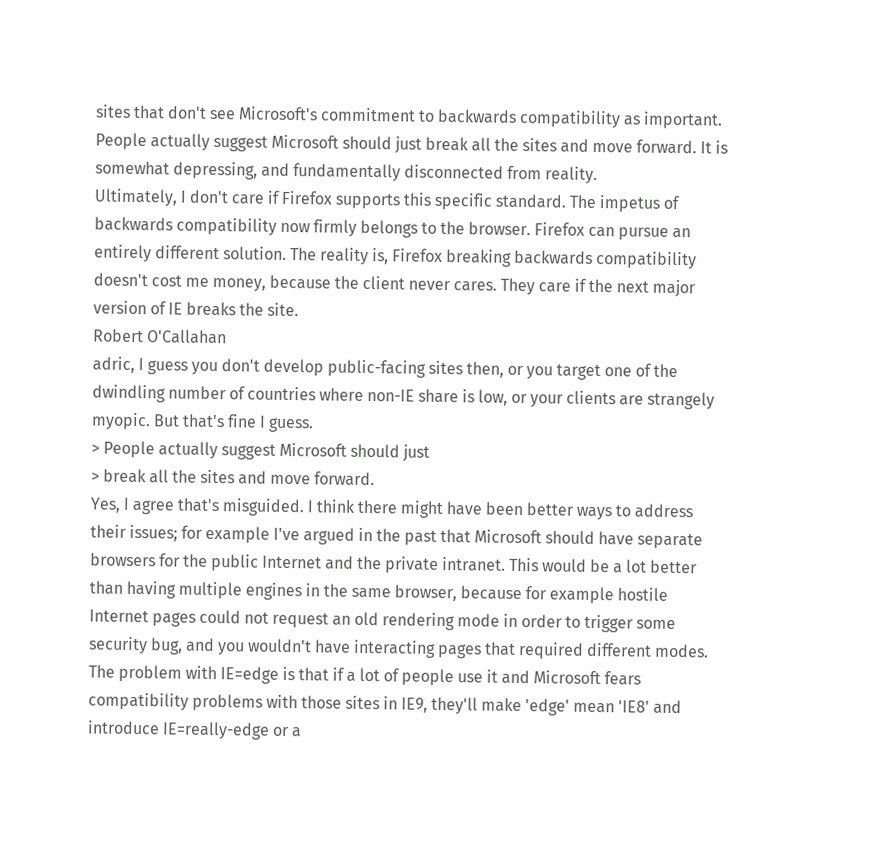sites that don't see Microsoft's commitment to backwards compatibility as important. People actually suggest Microsoft should just break all the sites and move forward. It is somewhat depressing, and fundamentally disconnected from reality.
Ultimately, I don't care if Firefox supports this specific standard. The impetus of backwards compatibility now firmly belongs to the browser. Firefox can pursue an entirely different solution. The reality is, Firefox breaking backwards compatibility doesn't cost me money, because the client never cares. They care if the next major version of IE breaks the site.
Robert O'Callahan
adric, I guess you don't develop public-facing sites then, or you target one of the dwindling number of countries where non-IE share is low, or your clients are strangely myopic. But that's fine I guess.
> People actually suggest Microsoft should just
> break all the sites and move forward.
Yes, I agree that's misguided. I think there might have been better ways to address their issues; for example I've argued in the past that Microsoft should have separate browsers for the public Internet and the private intranet. This would be a lot better than having multiple engines in the same browser, because for example hostile Internet pages could not request an old rendering mode in order to trigger some security bug, and you wouldn't have interacting pages that required different modes.
The problem with IE=edge is that if a lot of people use it and Microsoft fears compatibility problems with those sites in IE9, they'll make 'edge' mean 'IE8' and introduce IE=really-edge or a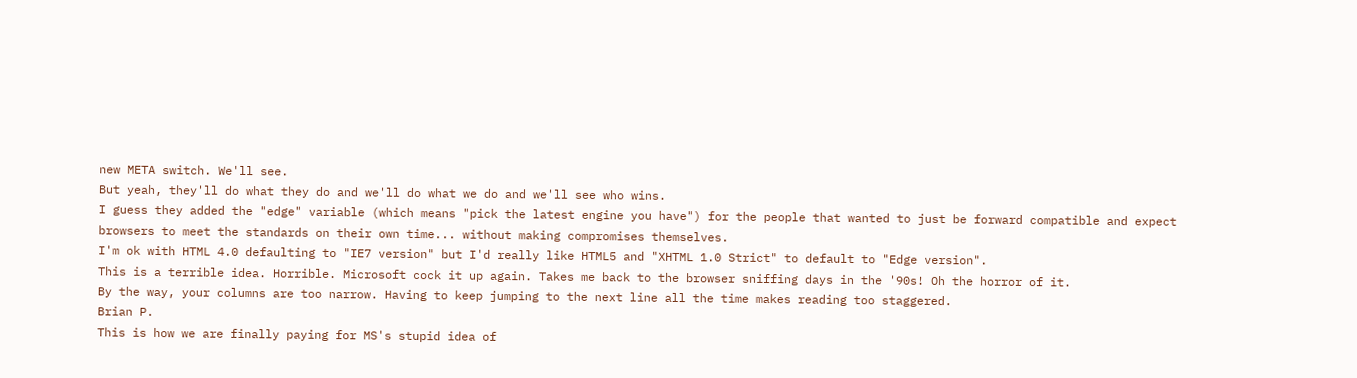new META switch. We'll see.
But yeah, they'll do what they do and we'll do what we do and we'll see who wins.
I guess they added the "edge" variable (which means "pick the latest engine you have") for the people that wanted to just be forward compatible and expect browsers to meet the standards on their own time... without making compromises themselves.
I'm ok with HTML 4.0 defaulting to "IE7 version" but I'd really like HTML5 and "XHTML 1.0 Strict" to default to "Edge version".
This is a terrible idea. Horrible. Microsoft cock it up again. Takes me back to the browser sniffing days in the '90s! Oh the horror of it.
By the way, your columns are too narrow. Having to keep jumping to the next line all the time makes reading too staggered.
Brian P.
This is how we are finally paying for MS's stupid idea of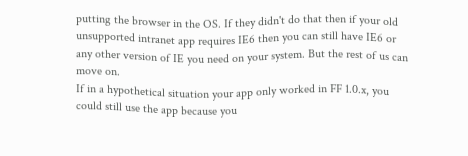putting the browser in the OS. If they didn't do that then if your old unsupported intranet app requires IE6 then you can still have IE6 or any other version of IE you need on your system. But the rest of us can move on.
If in a hypothetical situation your app only worked in FF 1.0.x, you could still use the app because you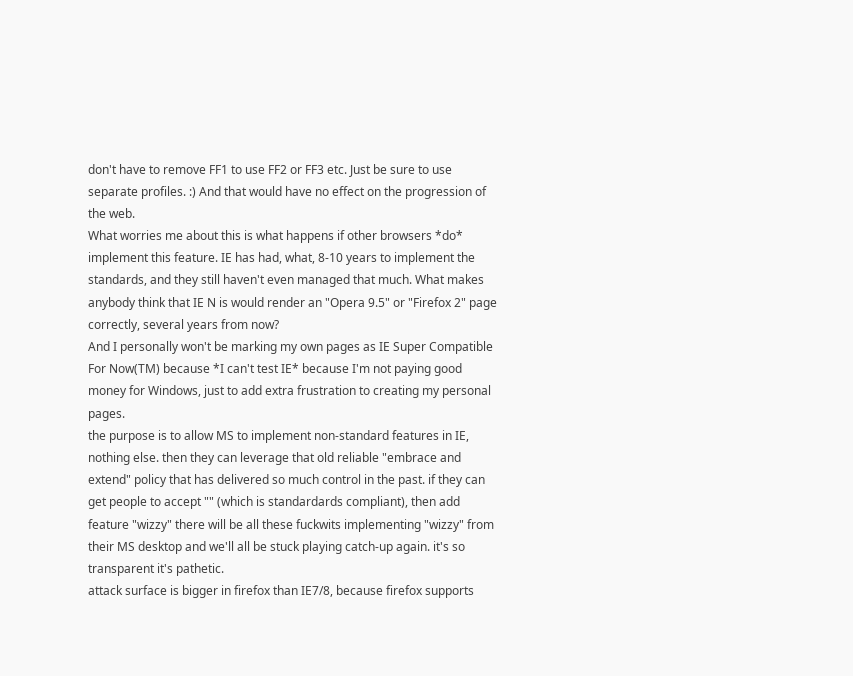don't have to remove FF1 to use FF2 or FF3 etc. Just be sure to use separate profiles. :) And that would have no effect on the progression of the web.
What worries me about this is what happens if other browsers *do* implement this feature. IE has had, what, 8-10 years to implement the standards, and they still haven't even managed that much. What makes anybody think that IE N is would render an "Opera 9.5" or "Firefox 2" page correctly, several years from now?
And I personally won't be marking my own pages as IE Super Compatible For Now(TM) because *I can't test IE* because I'm not paying good money for Windows, just to add extra frustration to creating my personal pages.
the purpose is to allow MS to implement non-standard features in IE, nothing else. then they can leverage that old reliable "embrace and extend" policy that has delivered so much control in the past. if they can get people to accept "" (which is standardards compliant), then add feature "wizzy" there will be all these fuckwits implementing "wizzy" from their MS desktop and we'll all be stuck playing catch-up again. it's so transparent it's pathetic.
attack surface is bigger in firefox than IE7/8, because firefox supports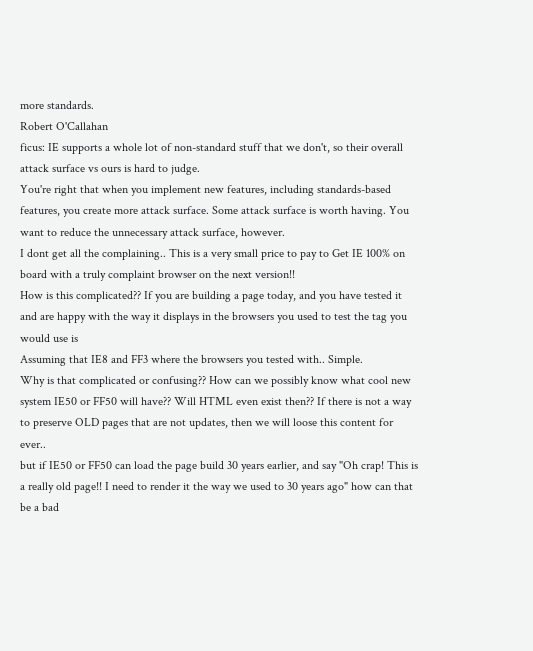more standards.
Robert O'Callahan
ficus: IE supports a whole lot of non-standard stuff that we don't, so their overall attack surface vs ours is hard to judge.
You're right that when you implement new features, including standards-based features, you create more attack surface. Some attack surface is worth having. You want to reduce the unnecessary attack surface, however.
I dont get all the complaining.. This is a very small price to pay to Get IE 100% on board with a truly complaint browser on the next version!!
How is this complicated?? If you are building a page today, and you have tested it and are happy with the way it displays in the browsers you used to test the tag you would use is
Assuming that IE8 and FF3 where the browsers you tested with.. Simple.
Why is that complicated or confusing?? How can we possibly know what cool new system IE50 or FF50 will have?? Will HTML even exist then?? If there is not a way to preserve OLD pages that are not updates, then we will loose this content for ever..
but if IE50 or FF50 can load the page build 30 years earlier, and say "Oh crap! This is a really old page!! I need to render it the way we used to 30 years ago" how can that be a bad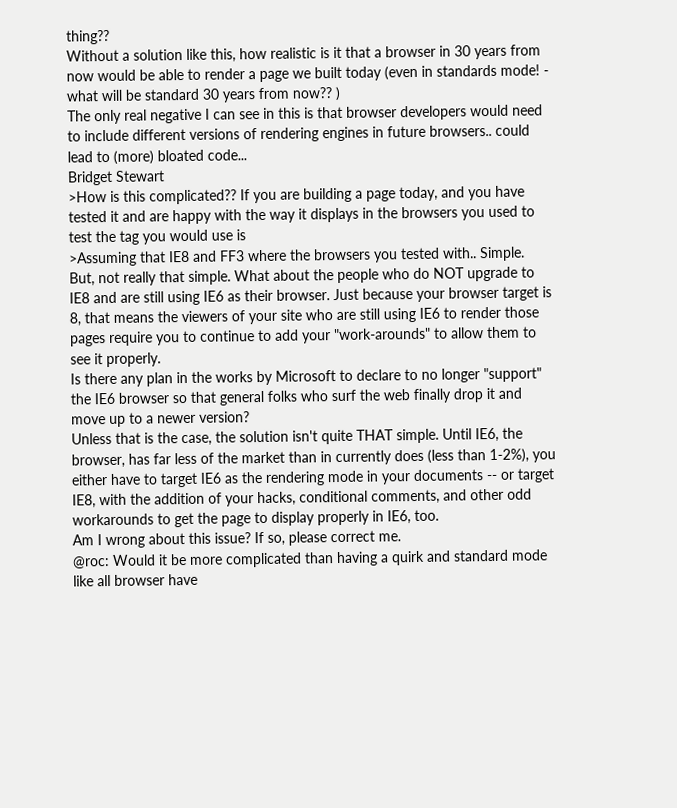thing??
Without a solution like this, how realistic is it that a browser in 30 years from now would be able to render a page we built today (even in standards mode! - what will be standard 30 years from now?? )
The only real negative I can see in this is that browser developers would need to include different versions of rendering engines in future browsers.. could lead to (more) bloated code...
Bridget Stewart
>How is this complicated?? If you are building a page today, and you have tested it and are happy with the way it displays in the browsers you used to test the tag you would use is
>Assuming that IE8 and FF3 where the browsers you tested with.. Simple.
But, not really that simple. What about the people who do NOT upgrade to IE8 and are still using IE6 as their browser. Just because your browser target is 8, that means the viewers of your site who are still using IE6 to render those pages require you to continue to add your "work-arounds" to allow them to see it properly.
Is there any plan in the works by Microsoft to declare to no longer "support" the IE6 browser so that general folks who surf the web finally drop it and move up to a newer version?
Unless that is the case, the solution isn't quite THAT simple. Until IE6, the browser, has far less of the market than in currently does (less than 1-2%), you either have to target IE6 as the rendering mode in your documents -- or target IE8, with the addition of your hacks, conditional comments, and other odd workarounds to get the page to display properly in IE6, too.
Am I wrong about this issue? If so, please correct me.
@roc: Would it be more complicated than having a quirk and standard mode like all browser have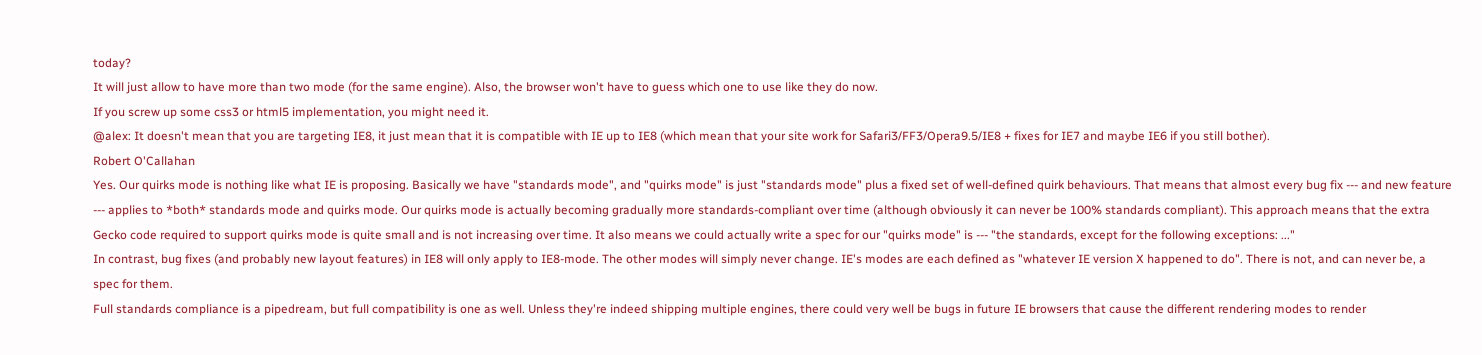today?
It will just allow to have more than two mode (for the same engine). Also, the browser won't have to guess which one to use like they do now.
If you screw up some css3 or html5 implementation, you might need it.
@alex: It doesn't mean that you are targeting IE8, it just mean that it is compatible with IE up to IE8 (which mean that your site work for Safari3/FF3/Opera9.5/IE8 + fixes for IE7 and maybe IE6 if you still bother).
Robert O'Callahan
Yes. Our quirks mode is nothing like what IE is proposing. Basically we have "standards mode", and "quirks mode" is just "standards mode" plus a fixed set of well-defined quirk behaviours. That means that almost every bug fix --- and new feature --- applies to *both* standards mode and quirks mode. Our quirks mode is actually becoming gradually more standards-compliant over time (although obviously it can never be 100% standards compliant). This approach means that the extra Gecko code required to support quirks mode is quite small and is not increasing over time. It also means we could actually write a spec for our "quirks mode" is --- "the standards, except for the following exceptions: ..."
In contrast, bug fixes (and probably new layout features) in IE8 will only apply to IE8-mode. The other modes will simply never change. IE's modes are each defined as "whatever IE version X happened to do". There is not, and can never be, a spec for them.
Full standards compliance is a pipedream, but full compatibility is one as well. Unless they're indeed shipping multiple engines, there could very well be bugs in future IE browsers that cause the different rendering modes to render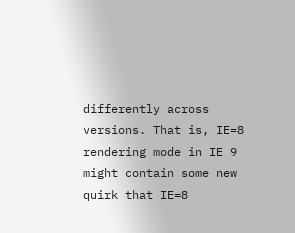differently across versions. That is, IE=8 rendering mode in IE 9 might contain some new quirk that IE=8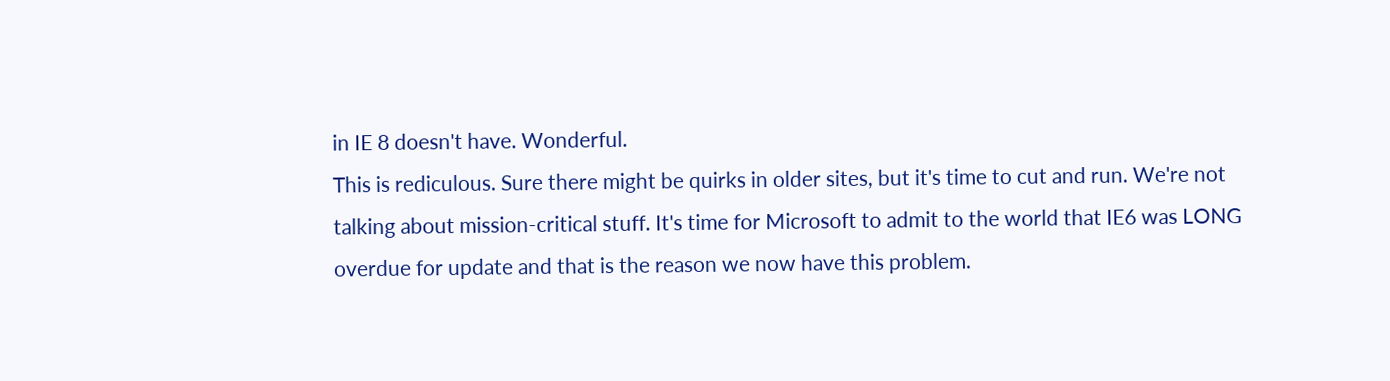in IE 8 doesn't have. Wonderful.
This is rediculous. Sure there might be quirks in older sites, but it's time to cut and run. We're not talking about mission-critical stuff. It's time for Microsoft to admit to the world that IE6 was LONG overdue for update and that is the reason we now have this problem.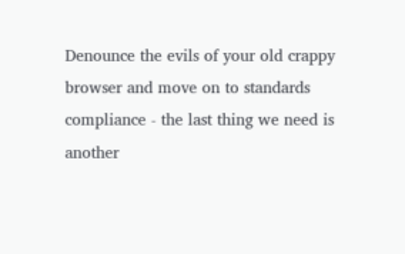Denounce the evils of your old crappy browser and move on to standards compliance - the last thing we need is another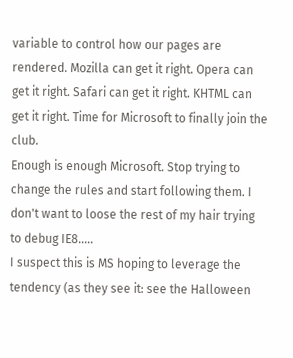variable to control how our pages are rendered. Mozilla can get it right. Opera can get it right. Safari can get it right. KHTML can get it right. Time for Microsoft to finally join the club.
Enough is enough Microsoft. Stop trying to change the rules and start following them. I don't want to loose the rest of my hair trying to debug IE8.....
I suspect this is MS hoping to leverage the tendency (as they see it: see the Halloween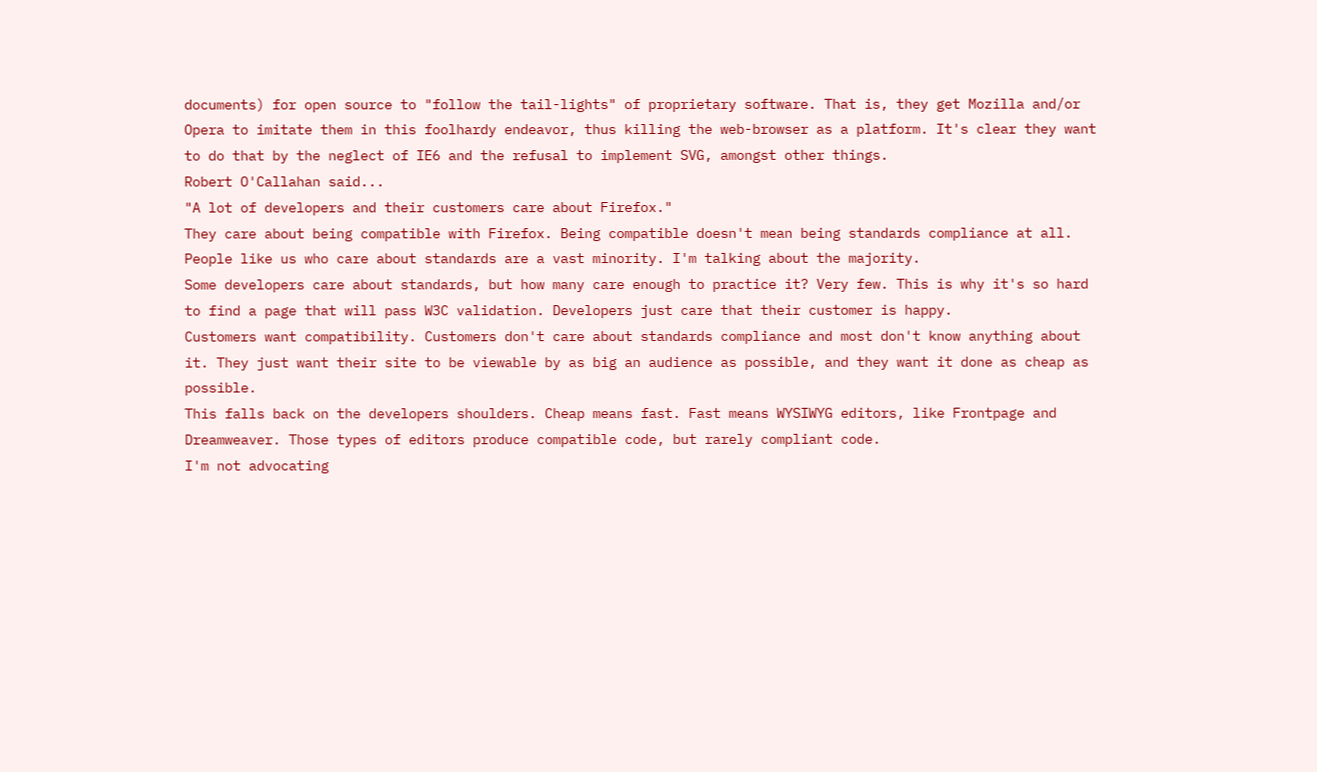documents) for open source to "follow the tail-lights" of proprietary software. That is, they get Mozilla and/or Opera to imitate them in this foolhardy endeavor, thus killing the web-browser as a platform. It's clear they want to do that by the neglect of IE6 and the refusal to implement SVG, amongst other things.
Robert O'Callahan said...
"A lot of developers and their customers care about Firefox."
They care about being compatible with Firefox. Being compatible doesn't mean being standards compliance at all. People like us who care about standards are a vast minority. I'm talking about the majority.
Some developers care about standards, but how many care enough to practice it? Very few. This is why it's so hard to find a page that will pass W3C validation. Developers just care that their customer is happy.
Customers want compatibility. Customers don't care about standards compliance and most don't know anything about it. They just want their site to be viewable by as big an audience as possible, and they want it done as cheap as possible.
This falls back on the developers shoulders. Cheap means fast. Fast means WYSIWYG editors, like Frontpage and Dreamweaver. Those types of editors produce compatible code, but rarely compliant code.
I'm not advocating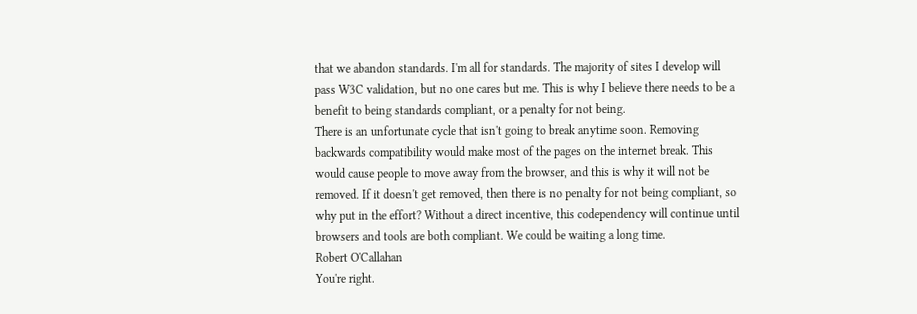that we abandon standards. I'm all for standards. The majority of sites I develop will pass W3C validation, but no one cares but me. This is why I believe there needs to be a benefit to being standards compliant, or a penalty for not being.
There is an unfortunate cycle that isn't going to break anytime soon. Removing backwards compatibility would make most of the pages on the internet break. This would cause people to move away from the browser, and this is why it will not be removed. If it doesn't get removed, then there is no penalty for not being compliant, so why put in the effort? Without a direct incentive, this codependency will continue until browsers and tools are both compliant. We could be waiting a long time.
Robert O'Callahan
You're right.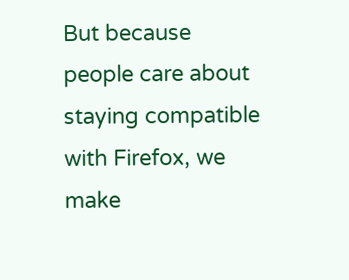But because people care about staying compatible with Firefox, we make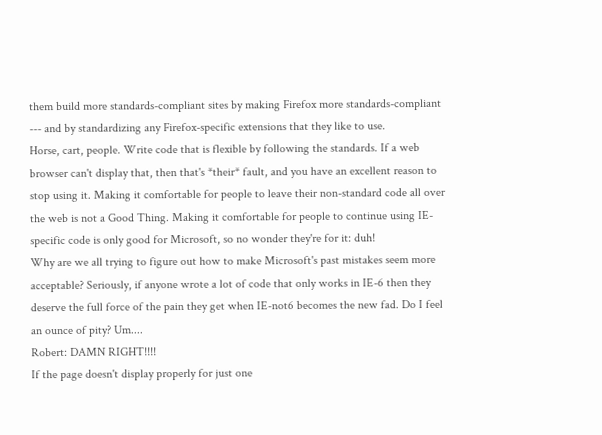them build more standards-compliant sites by making Firefox more standards-compliant --- and by standardizing any Firefox-specific extensions that they like to use.
Horse, cart, people. Write code that is flexible by following the standards. If a web browser can't display that, then that's *their* fault, and you have an excellent reason to stop using it. Making it comfortable for people to leave their non-standard code all over the web is not a Good Thing. Making it comfortable for people to continue using IE-specific code is only good for Microsoft, so no wonder they're for it: duh!
Why are we all trying to figure out how to make Microsoft's past mistakes seem more acceptable? Seriously, if anyone wrote a lot of code that only works in IE-6 then they deserve the full force of the pain they get when IE-not6 becomes the new fad. Do I feel an ounce of pity? Um....
Robert: DAMN RIGHT!!!!
If the page doesn't display properly for just one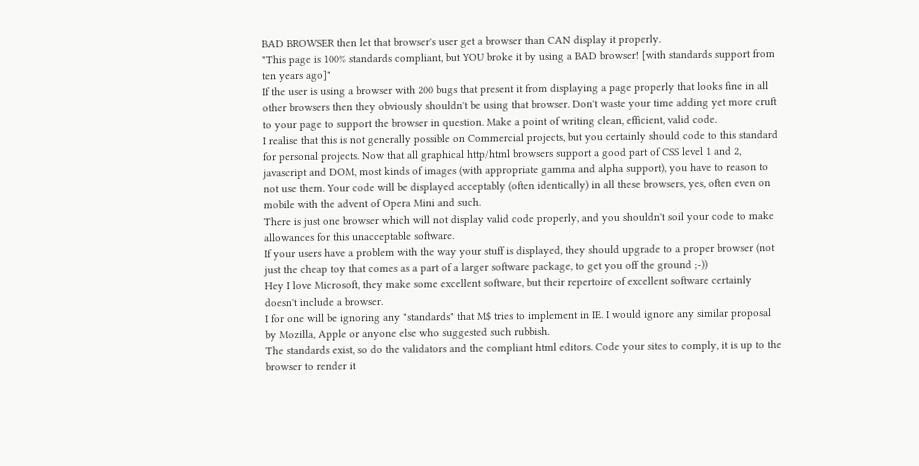BAD BROWSER then let that browser's user get a browser than CAN display it properly.
"This page is 100% standards compliant, but YOU broke it by using a BAD browser! [with standards support from ten years ago]"
If the user is using a browser with 200 bugs that present it from displaying a page properly that looks fine in all other browsers then they obviously shouldn't be using that browser. Don't waste your time adding yet more cruft to your page to support the browser in question. Make a point of writing clean, efficient, valid code.
I realise that this is not generally possible on Commercial projects, but you certainly should code to this standard for personal projects. Now that all graphical http/html browsers support a good part of CSS level 1 and 2, javascript and DOM, most kinds of images (with appropriate gamma and alpha support), you have to reason to not use them. Your code will be displayed acceptably (often identically) in all these browsers, yes, often even on mobile with the advent of Opera Mini and such.
There is just one browser which will not display valid code properly, and you shouldn't soil your code to make allowances for this unacceptable software.
If your users have a problem with the way your stuff is displayed, they should upgrade to a proper browser (not just the cheap toy that comes as a part of a larger software package, to get you off the ground ;-))
Hey I love Microsoft, they make some excellent software, but their repertoire of excellent software certainly doesn't include a browser.
I for one will be ignoring any "standards" that M$ tries to implement in IE. I would ignore any similar proposal by Mozilla, Apple or anyone else who suggested such rubbish.
The standards exist, so do the validators and the compliant html editors. Code your sites to comply, it is up to the browser to render it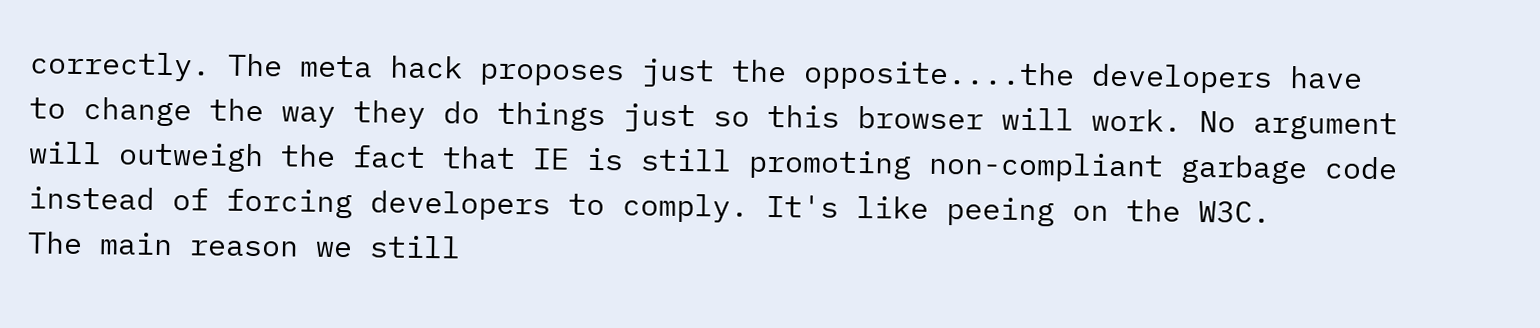correctly. The meta hack proposes just the opposite....the developers have to change the way they do things just so this browser will work. No argument will outweigh the fact that IE is still promoting non-compliant garbage code instead of forcing developers to comply. It's like peeing on the W3C.
The main reason we still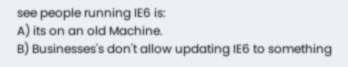see people running IE6 is:
A) its on an old Machine.
B) Businesses's don't allow updating IE6 to something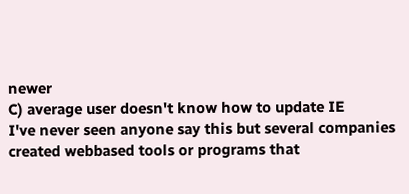newer
C) average user doesn't know how to update IE
I've never seen anyone say this but several companies created webbased tools or programs that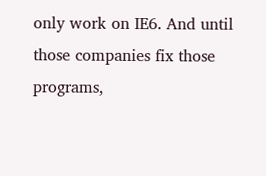only work on IE6. And until those companies fix those programs,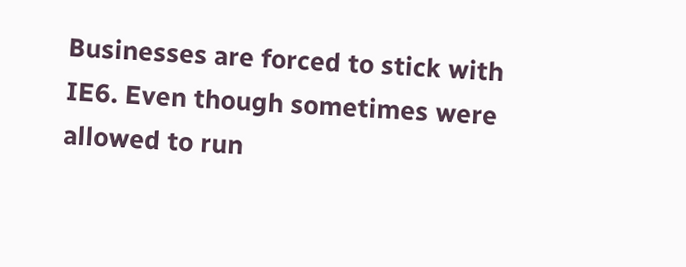Businesses are forced to stick with IE6. Even though sometimes were allowed to run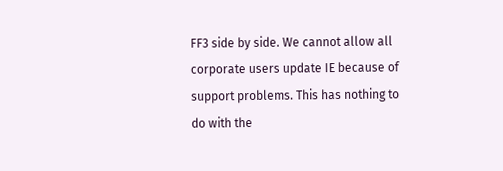FF3 side by side. We cannot allow all corporate users update IE because of support problems. This has nothing to do with the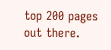top 200 pages out there.